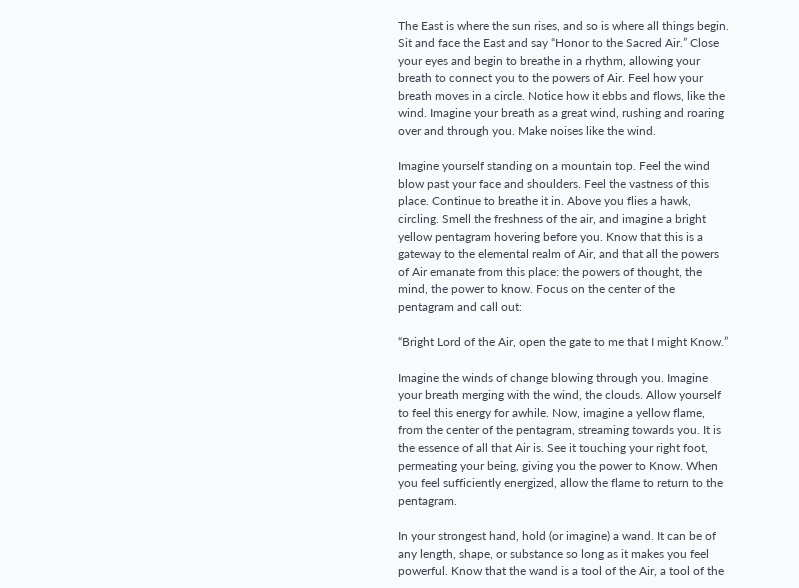The East is where the sun rises, and so is where all things begin. Sit and face the East and say “Honor to the Sacred Air.” Close your eyes and begin to breathe in a rhythm, allowing your breath to connect you to the powers of Air. Feel how your breath moves in a circle. Notice how it ebbs and flows, like the wind. Imagine your breath as a great wind, rushing and roaring over and through you. Make noises like the wind.

Imagine yourself standing on a mountain top. Feel the wind blow past your face and shoulders. Feel the vastness of this place. Continue to breathe it in. Above you flies a hawk, circling. Smell the freshness of the air, and imagine a bright yellow pentagram hovering before you. Know that this is a gateway to the elemental realm of Air, and that all the powers of Air emanate from this place: the powers of thought, the mind, the power to know. Focus on the center of the pentagram and call out:

“Bright Lord of the Air, open the gate to me that I might Know.”

Imagine the winds of change blowing through you. Imagine your breath merging with the wind, the clouds. Allow yourself to feel this energy for awhile. Now, imagine a yellow flame, from the center of the pentagram, streaming towards you. It is the essence of all that Air is. See it touching your right foot, permeating your being, giving you the power to Know. When you feel sufficiently energized, allow the flame to return to the pentagram.

In your strongest hand, hold (or imagine) a wand. It can be of any length, shape, or substance so long as it makes you feel powerful. Know that the wand is a tool of the Air, a tool of the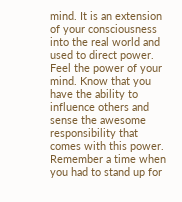mind. It is an extension of your consciousness into the real world and used to direct power. Feel the power of your mind. Know that you have the ability to influence others and sense the awesome responsibility that comes with this power. Remember a time when you had to stand up for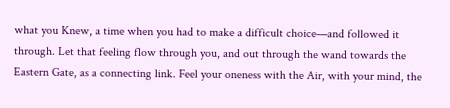what you Knew, a time when you had to make a difficult choice—and followed it through. Let that feeling flow through you, and out through the wand towards the Eastern Gate, as a connecting link. Feel your oneness with the Air, with your mind, the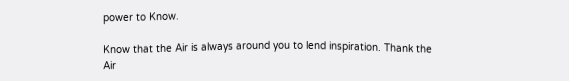power to Know.

Know that the Air is always around you to lend inspiration. Thank the Air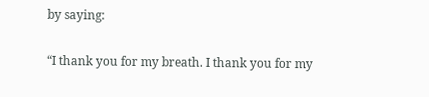by saying:

“I thank you for my breath. I thank you for my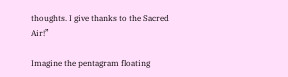thoughts. I give thanks to the Sacred Air!”

Imagine the pentagram floating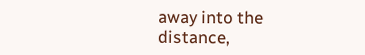away into the distance,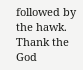followed by the hawk. Thank the God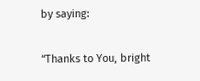by saying:

“Thanks to You, bright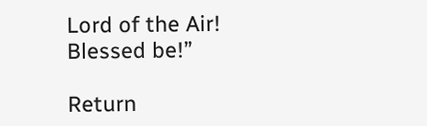Lord of the Air! Blessed be!”

Return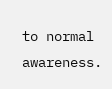to normal awareness.